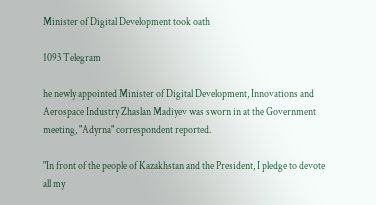Minister of Digital Development took oath

1093 Telegram

he newly appointed Minister of Digital Development, Innovations and Aerospace Industry Zhaslan Madiyev was sworn in at the Government meeting, "Adyrna" correspondent reported.

"In front of the people of Kazakhstan and the President, I pledge to devote all my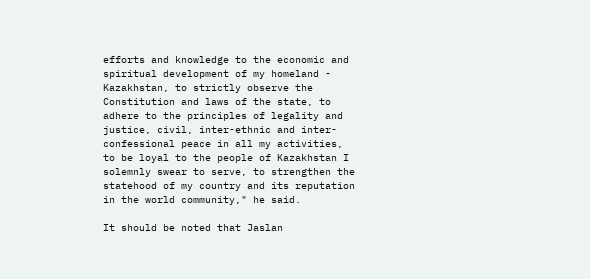efforts and knowledge to the economic and spiritual development of my homeland - Kazakhstan, to strictly observe the Constitution and laws of the state, to adhere to the principles of legality and justice, civil, inter-ethnic and inter-confessional peace in all my activities, to be loyal to the people of Kazakhstan I solemnly swear to serve, to strengthen the statehood of my country and its reputation in the world community," he said.

It should be noted that Jaslan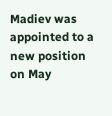Madiev was appointed to a new position on May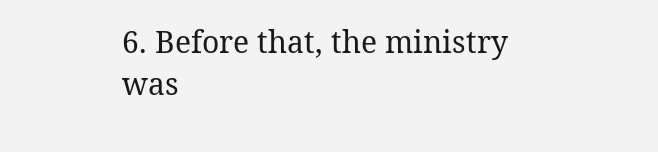6. Before that, the ministry was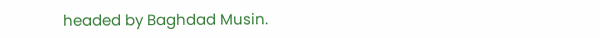headed by Baghdad Musin.